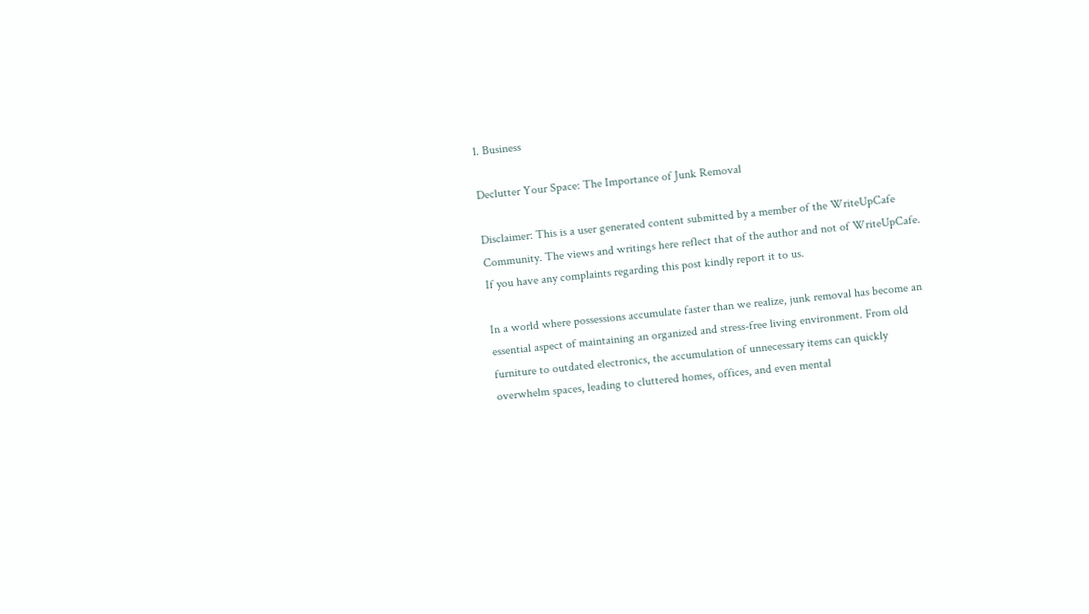1. Business

Declutter Your Space: The Importance of Junk Removal

Disclaimer: This is a user generated content submitted by a member of the WriteUpCafe Community. The views and writings here reflect that of the author and not of WriteUpCafe. If you have any complaints regarding this post kindly report it to us.

In a world where possessions accumulate faster than we realize, junk removal has become an essential aspect of maintaining an organized and stress-free living environment. From old furniture to outdated electronics, the accumulation of unnecessary items can quickly overwhelm spaces, leading to cluttered homes, offices, and even mental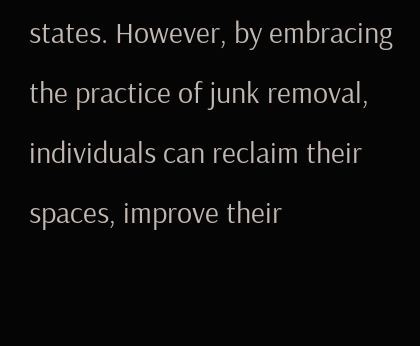states. However, by embracing the practice of junk removal, individuals can reclaim their spaces, improve their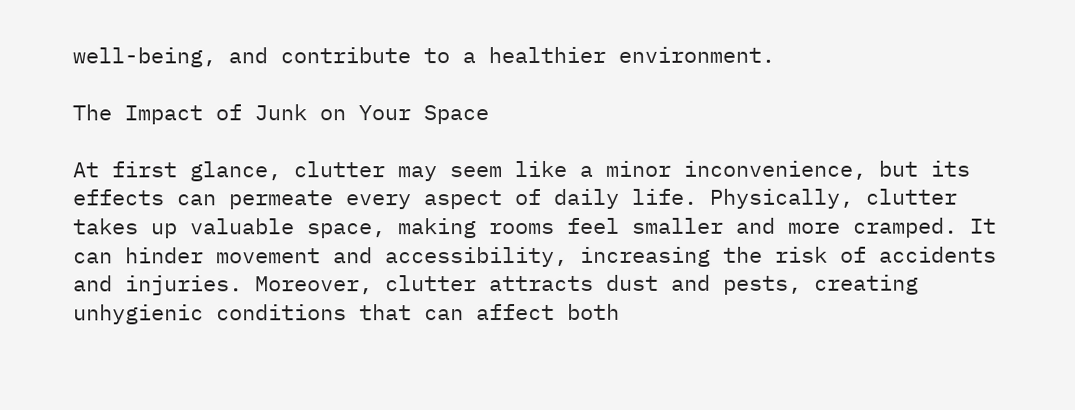well-being, and contribute to a healthier environment.

The Impact of Junk on Your Space

At first glance, clutter may seem like a minor inconvenience, but its effects can permeate every aspect of daily life. Physically, clutter takes up valuable space, making rooms feel smaller and more cramped. It can hinder movement and accessibility, increasing the risk of accidents and injuries. Moreover, clutter attracts dust and pests, creating unhygienic conditions that can affect both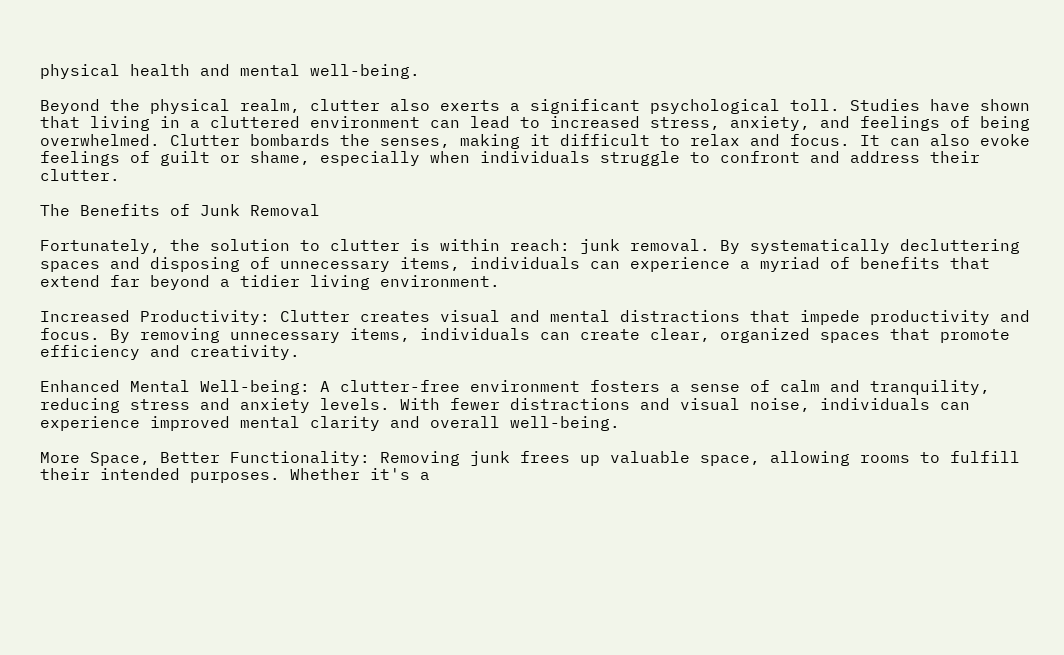physical health and mental well-being.

Beyond the physical realm, clutter also exerts a significant psychological toll. Studies have shown that living in a cluttered environment can lead to increased stress, anxiety, and feelings of being overwhelmed. Clutter bombards the senses, making it difficult to relax and focus. It can also evoke feelings of guilt or shame, especially when individuals struggle to confront and address their clutter.

The Benefits of Junk Removal

Fortunately, the solution to clutter is within reach: junk removal. By systematically decluttering spaces and disposing of unnecessary items, individuals can experience a myriad of benefits that extend far beyond a tidier living environment.

Increased Productivity: Clutter creates visual and mental distractions that impede productivity and focus. By removing unnecessary items, individuals can create clear, organized spaces that promote efficiency and creativity.

Enhanced Mental Well-being: A clutter-free environment fosters a sense of calm and tranquility, reducing stress and anxiety levels. With fewer distractions and visual noise, individuals can experience improved mental clarity and overall well-being.

More Space, Better Functionality: Removing junk frees up valuable space, allowing rooms to fulfill their intended purposes. Whether it's a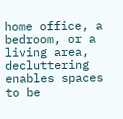home office, a bedroom, or a living area, decluttering enables spaces to be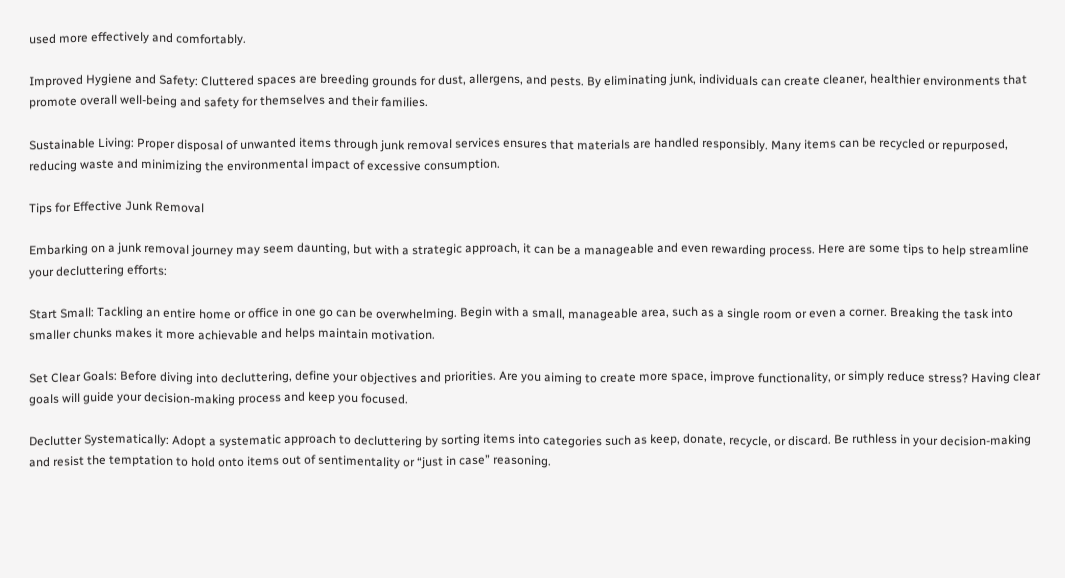used more effectively and comfortably.

Improved Hygiene and Safety: Cluttered spaces are breeding grounds for dust, allergens, and pests. By eliminating junk, individuals can create cleaner, healthier environments that promote overall well-being and safety for themselves and their families.

Sustainable Living: Proper disposal of unwanted items through junk removal services ensures that materials are handled responsibly. Many items can be recycled or repurposed, reducing waste and minimizing the environmental impact of excessive consumption.

Tips for Effective Junk Removal

Embarking on a junk removal journey may seem daunting, but with a strategic approach, it can be a manageable and even rewarding process. Here are some tips to help streamline your decluttering efforts:

Start Small: Tackling an entire home or office in one go can be overwhelming. Begin with a small, manageable area, such as a single room or even a corner. Breaking the task into smaller chunks makes it more achievable and helps maintain motivation.

Set Clear Goals: Before diving into decluttering, define your objectives and priorities. Are you aiming to create more space, improve functionality, or simply reduce stress? Having clear goals will guide your decision-making process and keep you focused.

Declutter Systematically: Adopt a systematic approach to decluttering by sorting items into categories such as keep, donate, recycle, or discard. Be ruthless in your decision-making and resist the temptation to hold onto items out of sentimentality or “just in case” reasoning.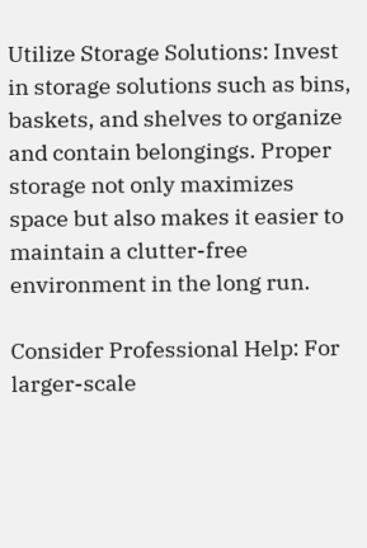Utilize Storage Solutions: Invest in storage solutions such as bins, baskets, and shelves to organize and contain belongings. Proper storage not only maximizes space but also makes it easier to maintain a clutter-free environment in the long run.

Consider Professional Help: For larger-scale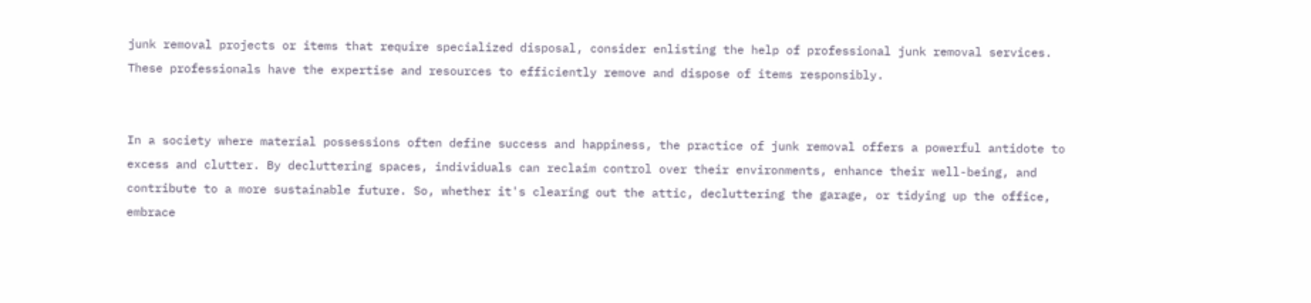junk removal projects or items that require specialized disposal, consider enlisting the help of professional junk removal services. These professionals have the expertise and resources to efficiently remove and dispose of items responsibly.


In a society where material possessions often define success and happiness, the practice of junk removal offers a powerful antidote to excess and clutter. By decluttering spaces, individuals can reclaim control over their environments, enhance their well-being, and contribute to a more sustainable future. So, whether it's clearing out the attic, decluttering the garage, or tidying up the office, embrace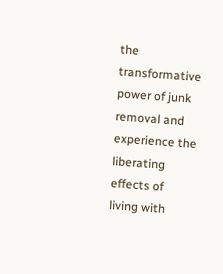the transformative power of junk removal and experience the liberating effects of living with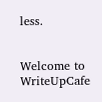less.


Welcome to WriteUpCafe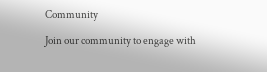Community

Join our community to engage with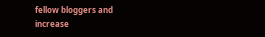fellow bloggers and increase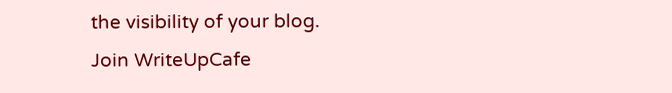the visibility of your blog.
Join WriteUpCafe